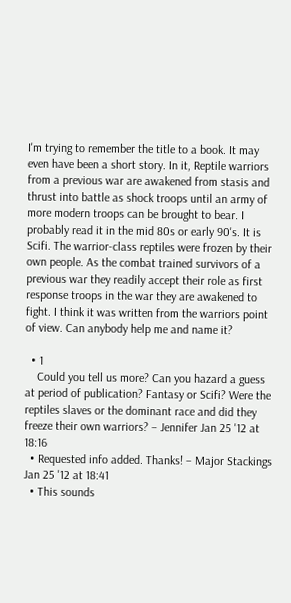I'm trying to remember the title to a book. It may even have been a short story. In it, Reptile warriors from a previous war are awakened from stasis and thrust into battle as shock troops until an army of more modern troops can be brought to bear. I probably read it in the mid 80s or early 90's. It is Scifi. The warrior-class reptiles were frozen by their own people. As the combat trained survivors of a previous war they readily accept their role as first response troops in the war they are awakened to fight. I think it was written from the warriors point of view. Can anybody help me and name it?

  • 1
    Could you tell us more? Can you hazard a guess at period of publication? Fantasy or Scifi? Were the reptiles slaves or the dominant race and did they freeze their own warriors? – Jennifer Jan 25 '12 at 18:16
  • Requested info added. Thanks! – Major Stackings Jan 25 '12 at 18:41
  • This sounds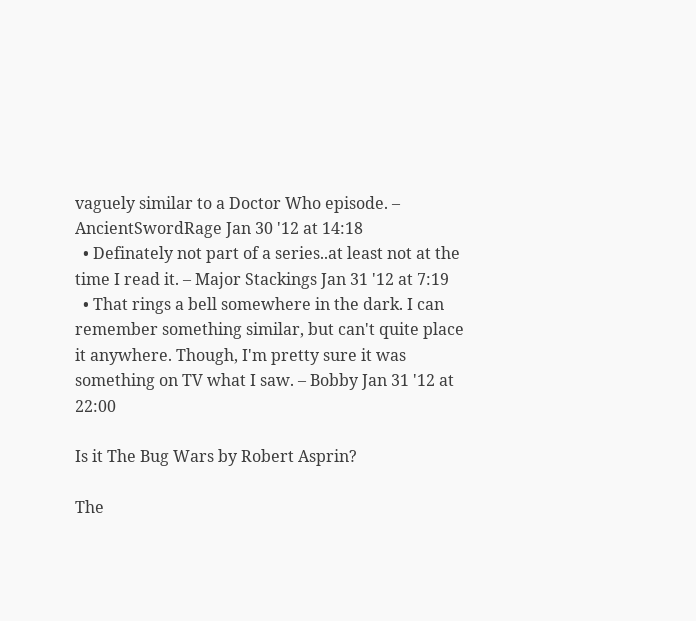vaguely similar to a Doctor Who episode. – AncientSwordRage Jan 30 '12 at 14:18
  • Definately not part of a series..at least not at the time I read it. – Major Stackings Jan 31 '12 at 7:19
  • That rings a bell somewhere in the dark. I can remember something similar, but can't quite place it anywhere. Though, I'm pretty sure it was something on TV what I saw. – Bobby Jan 31 '12 at 22:00

Is it The Bug Wars by Robert Asprin?

The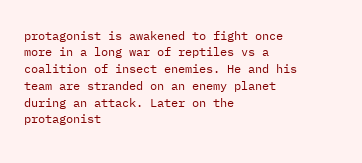protagonist is awakened to fight once more in a long war of reptiles vs a coalition of insect enemies. He and his team are stranded on an enemy planet during an attack. Later on the protagonist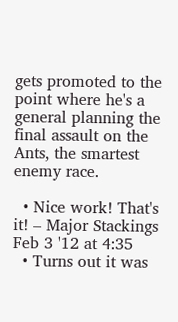gets promoted to the point where he's a general planning the final assault on the Ants, the smartest enemy race.

  • Nice work! That's it! – Major Stackings Feb 3 '12 at 4:35
  • Turns out it was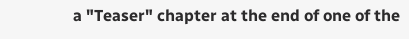a "Teaser" chapter at the end of one of the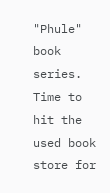"Phule" book series. Time to hit the used book store for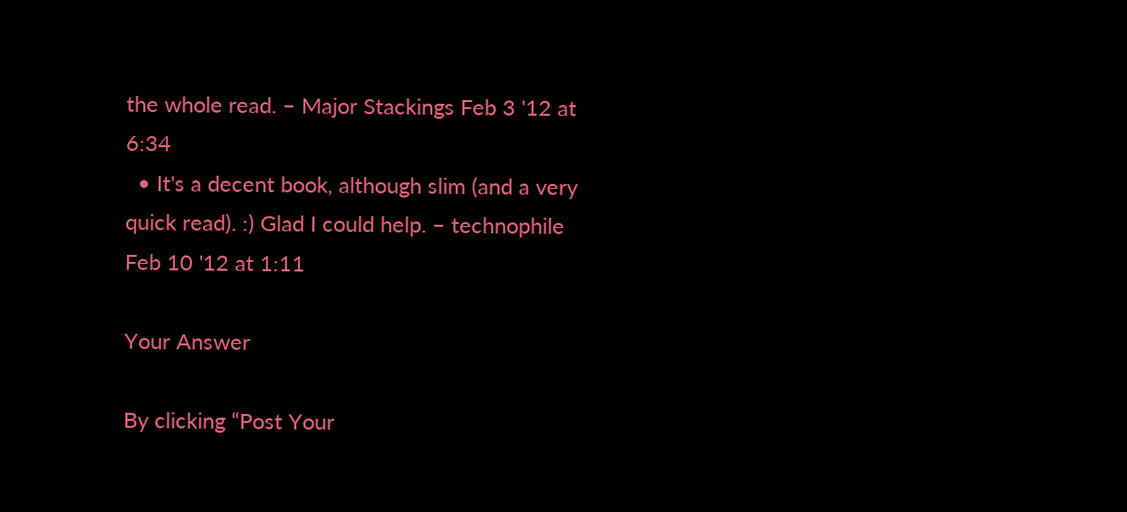the whole read. – Major Stackings Feb 3 '12 at 6:34
  • It's a decent book, although slim (and a very quick read). :) Glad I could help. – technophile Feb 10 '12 at 1:11

Your Answer

By clicking “Post Your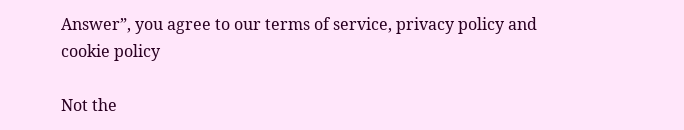Answer”, you agree to our terms of service, privacy policy and cookie policy

Not the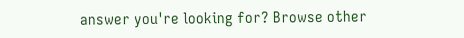answer you're looking for? Browse other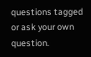questions tagged or ask your own question.